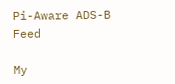Pi-Aware ADS-B Feed

My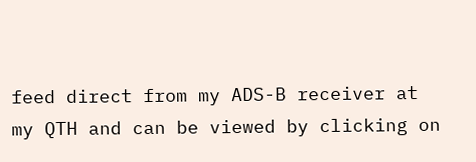feed direct from my ADS-B receiver at my QTH and can be viewed by clicking on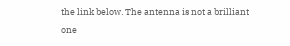the link below. The antenna is not a brilliant one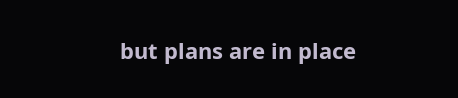but plans are in place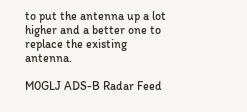to put the antenna up a lot higher and a better one to replace the existing antenna.

M0GLJ ADS-B Radar Feed